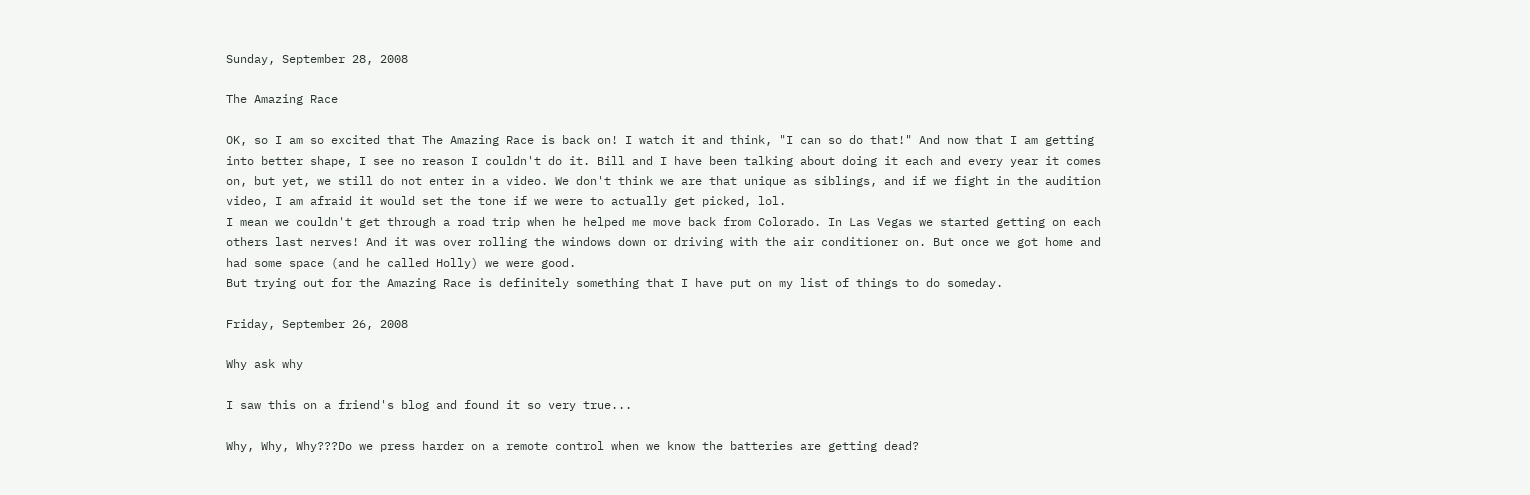Sunday, September 28, 2008

The Amazing Race

OK, so I am so excited that The Amazing Race is back on! I watch it and think, "I can so do that!" And now that I am getting into better shape, I see no reason I couldn't do it. Bill and I have been talking about doing it each and every year it comes on, but yet, we still do not enter in a video. We don't think we are that unique as siblings, and if we fight in the audition video, I am afraid it would set the tone if we were to actually get picked, lol.
I mean we couldn't get through a road trip when he helped me move back from Colorado. In Las Vegas we started getting on each others last nerves! And it was over rolling the windows down or driving with the air conditioner on. But once we got home and had some space (and he called Holly) we were good.
But trying out for the Amazing Race is definitely something that I have put on my list of things to do someday.

Friday, September 26, 2008

Why ask why

I saw this on a friend's blog and found it so very true...

Why, Why, Why???Do we press harder on a remote control when we know the batteries are getting dead?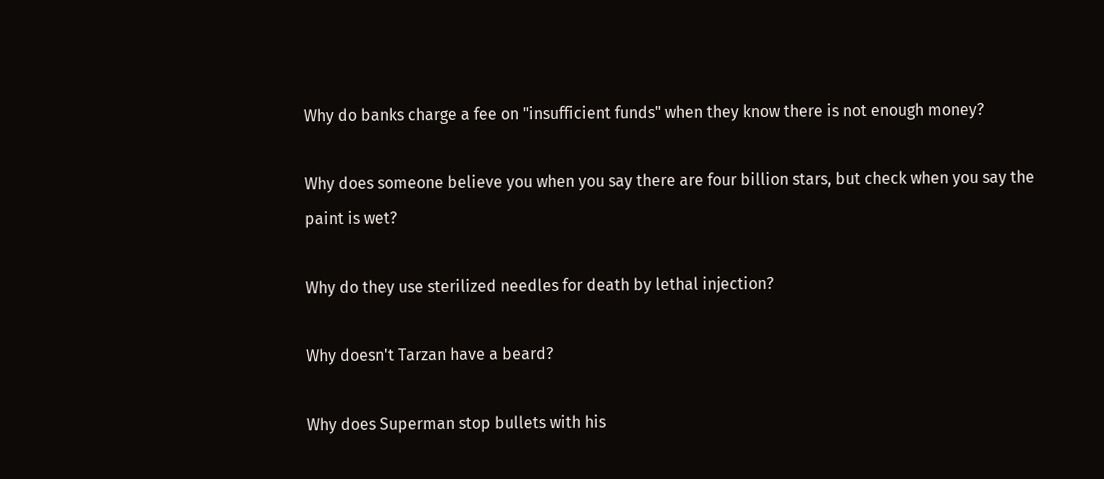Why do banks charge a fee on "insufficient funds" when they know there is not enough money?

Why does someone believe you when you say there are four billion stars, but check when you say the paint is wet?

Why do they use sterilized needles for death by lethal injection?

Why doesn't Tarzan have a beard?

Why does Superman stop bullets with his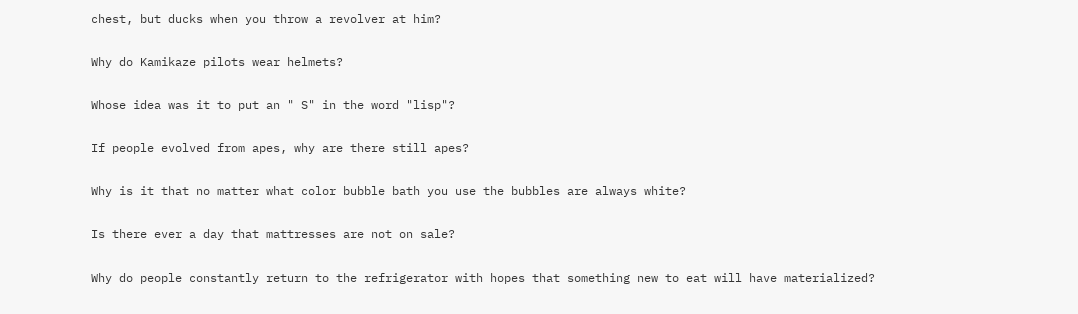chest, but ducks when you throw a revolver at him?

Why do Kamikaze pilots wear helmets?

Whose idea was it to put an " S" in the word "lisp"?

If people evolved from apes, why are there still apes?

Why is it that no matter what color bubble bath you use the bubbles are always white?

Is there ever a day that mattresses are not on sale?

Why do people constantly return to the refrigerator with hopes that something new to eat will have materialized?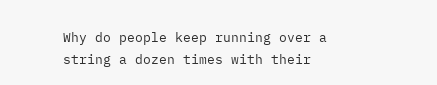Why do people keep running over a string a dozen times with their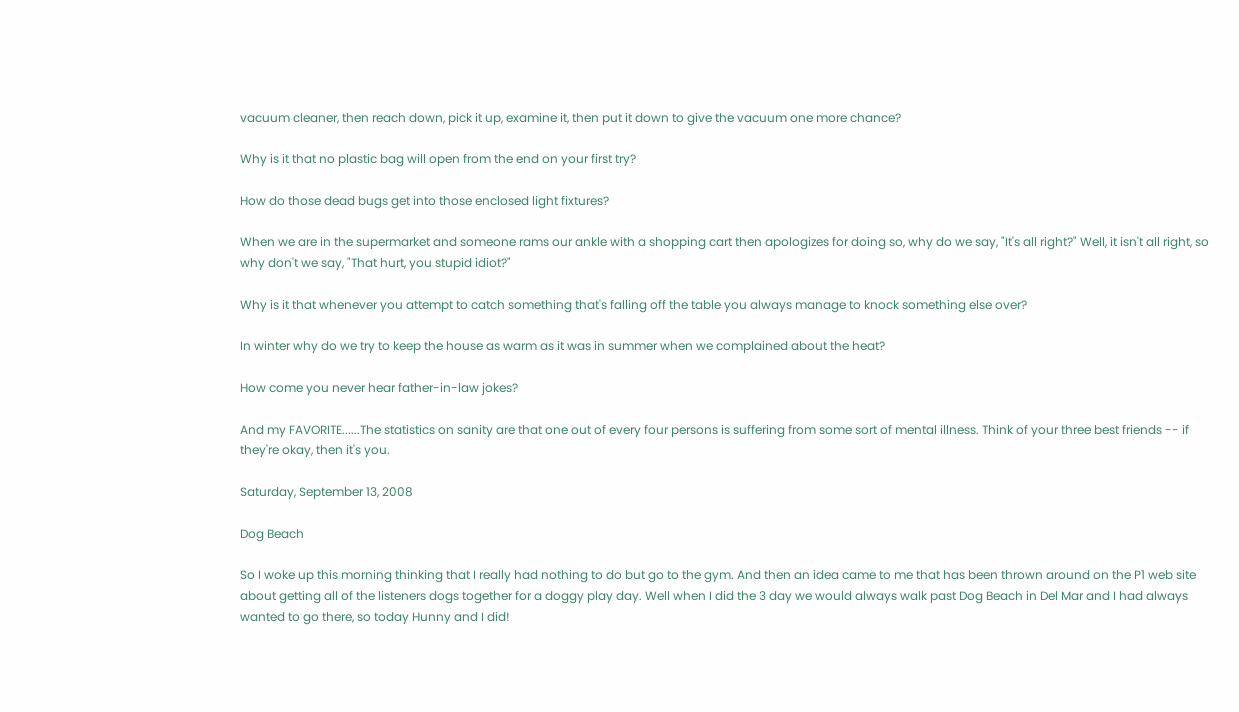vacuum cleaner, then reach down, pick it up, examine it, then put it down to give the vacuum one more chance?

Why is it that no plastic bag will open from the end on your first try?

How do those dead bugs get into those enclosed light fixtures?

When we are in the supermarket and someone rams our ankle with a shopping cart then apologizes for doing so, why do we say, "It's all right?" Well, it isn't all right, so why don't we say, "That hurt, you stupid idiot?"

Why is it that whenever you attempt to catch something that's falling off the table you always manage to knock something else over?

In winter why do we try to keep the house as warm as it was in summer when we complained about the heat?

How come you never hear father-in-law jokes?

And my FAVORITE......The statistics on sanity are that one out of every four persons is suffering from some sort of mental illness. Think of your three best friends -- if they're okay, then it's you.

Saturday, September 13, 2008

Dog Beach

So I woke up this morning thinking that I really had nothing to do but go to the gym. And then an idea came to me that has been thrown around on the P1 web site about getting all of the listeners dogs together for a doggy play day. Well when I did the 3 day we would always walk past Dog Beach in Del Mar and I had always wanted to go there, so today Hunny and I did!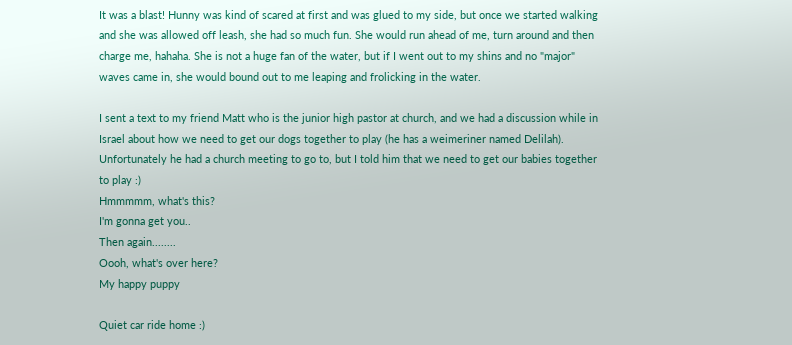It was a blast! Hunny was kind of scared at first and was glued to my side, but once we started walking and she was allowed off leash, she had so much fun. She would run ahead of me, turn around and then charge me, hahaha. She is not a huge fan of the water, but if I went out to my shins and no "major" waves came in, she would bound out to me leaping and frolicking in the water.

I sent a text to my friend Matt who is the junior high pastor at church, and we had a discussion while in Israel about how we need to get our dogs together to play (he has a weimeriner named Delilah). Unfortunately he had a church meeting to go to, but I told him that we need to get our babies together to play :)
Hmmmmm, what's this?
I'm gonna get you..
Then again........
Oooh, what's over here?
My happy puppy

Quiet car ride home :)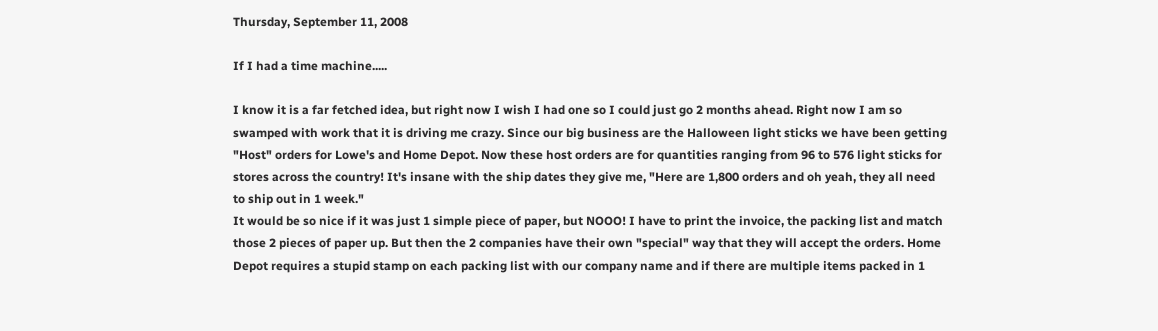Thursday, September 11, 2008

If I had a time machine.....

I know it is a far fetched idea, but right now I wish I had one so I could just go 2 months ahead. Right now I am so swamped with work that it is driving me crazy. Since our big business are the Halloween light sticks we have been getting "Host" orders for Lowe's and Home Depot. Now these host orders are for quantities ranging from 96 to 576 light sticks for stores across the country! It's insane with the ship dates they give me, "Here are 1,800 orders and oh yeah, they all need to ship out in 1 week."
It would be so nice if it was just 1 simple piece of paper, but NOOO! I have to print the invoice, the packing list and match those 2 pieces of paper up. But then the 2 companies have their own "special" way that they will accept the orders. Home Depot requires a stupid stamp on each packing list with our company name and if there are multiple items packed in 1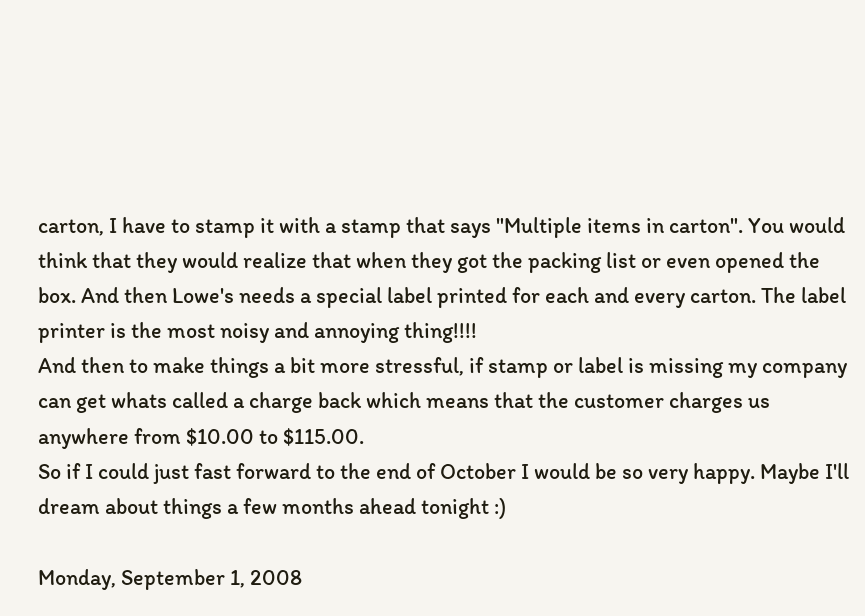carton, I have to stamp it with a stamp that says "Multiple items in carton". You would think that they would realize that when they got the packing list or even opened the box. And then Lowe's needs a special label printed for each and every carton. The label printer is the most noisy and annoying thing!!!!
And then to make things a bit more stressful, if stamp or label is missing my company can get whats called a charge back which means that the customer charges us anywhere from $10.00 to $115.00.
So if I could just fast forward to the end of October I would be so very happy. Maybe I'll dream about things a few months ahead tonight :)

Monday, September 1, 2008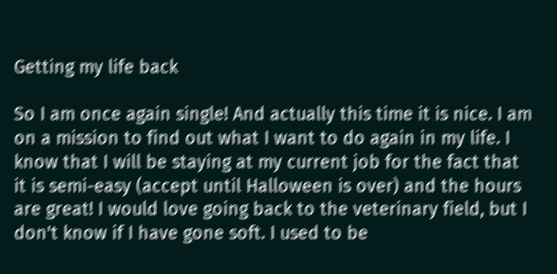Getting my life back

So I am once again single! And actually this time it is nice. I am on a mission to find out what I want to do again in my life. I know that I will be staying at my current job for the fact that it is semi-easy (accept until Halloween is over) and the hours are great! I would love going back to the veterinary field, but I don't know if I have gone soft. I used to be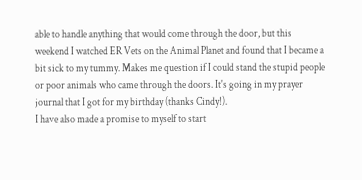able to handle anything that would come through the door, but this weekend I watched ER Vets on the Animal Planet and found that I became a bit sick to my tummy. Makes me question if I could stand the stupid people or poor animals who came through the doors. It's going in my prayer journal that I got for my birthday (thanks Cindy!).
I have also made a promise to myself to start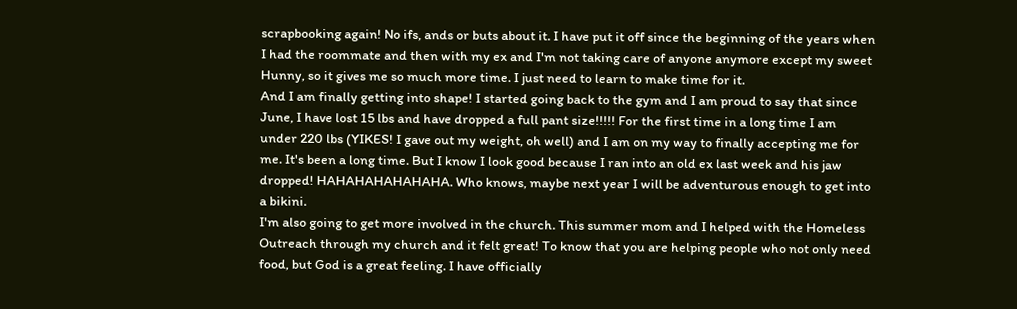scrapbooking again! No ifs, ands or buts about it. I have put it off since the beginning of the years when I had the roommate and then with my ex and I'm not taking care of anyone anymore except my sweet Hunny, so it gives me so much more time. I just need to learn to make time for it.
And I am finally getting into shape! I started going back to the gym and I am proud to say that since June, I have lost 15 lbs and have dropped a full pant size!!!!! For the first time in a long time I am under 220 lbs (YIKES! I gave out my weight, oh well) and I am on my way to finally accepting me for me. It's been a long time. But I know I look good because I ran into an old ex last week and his jaw dropped! HAHAHAHAHAHAHA. Who knows, maybe next year I will be adventurous enough to get into a bikini.
I'm also going to get more involved in the church. This summer mom and I helped with the Homeless Outreach through my church and it felt great! To know that you are helping people who not only need food, but God is a great feeling. I have officially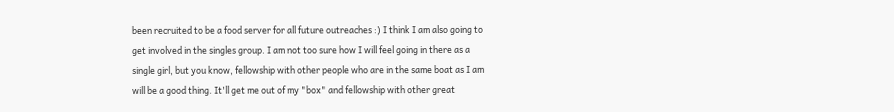been recruited to be a food server for all future outreaches :) I think I am also going to get involved in the singles group. I am not too sure how I will feel going in there as a single girl, but you know, fellowship with other people who are in the same boat as I am will be a good thing. It'll get me out of my "box" and fellowship with other great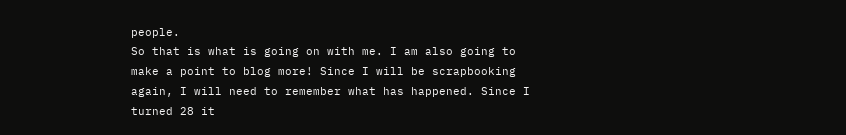people.
So that is what is going on with me. I am also going to make a point to blog more! Since I will be scrapbooking again, I will need to remember what has happened. Since I turned 28 it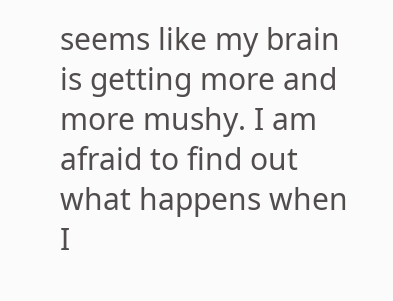seems like my brain is getting more and more mushy. I am afraid to find out what happens when I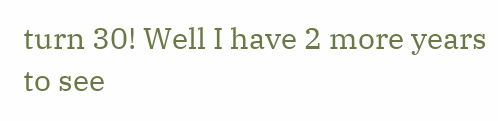turn 30! Well I have 2 more years to see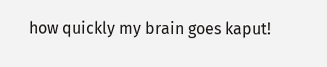how quickly my brain goes kaput!